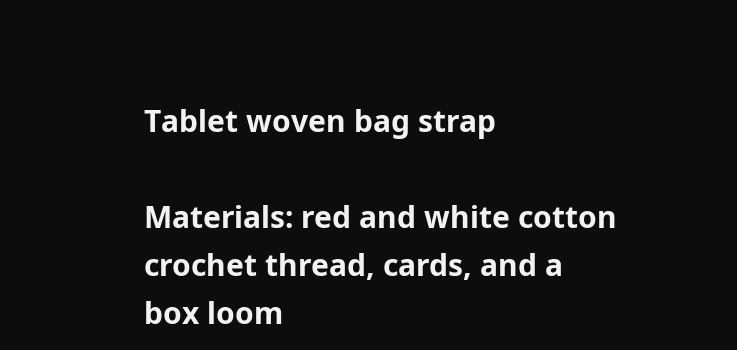Tablet woven bag strap

Materials: red and white cotton crochet thread, cards, and a box loom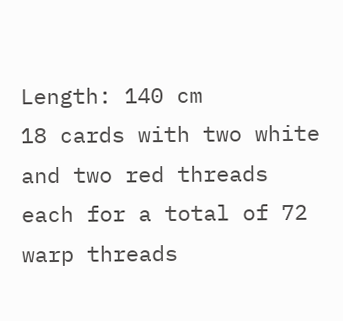Length: 140 cm
18 cards with two white and two red threads each for a total of 72 warp threads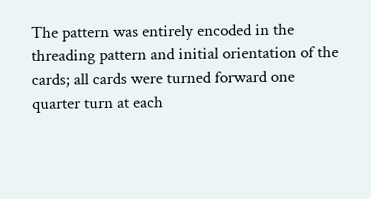The pattern was entirely encoded in the threading pattern and initial orientation of the cards; all cards were turned forward one quarter turn at each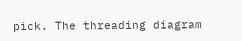pick. The threading diagram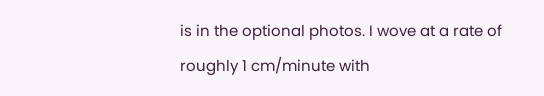is in the optional photos. I wove at a rate of roughly 1 cm/minute with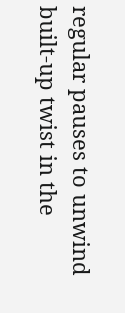regular pauses to unwind built-up twist in the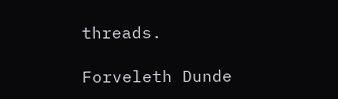threads.

Forveleth Dunde